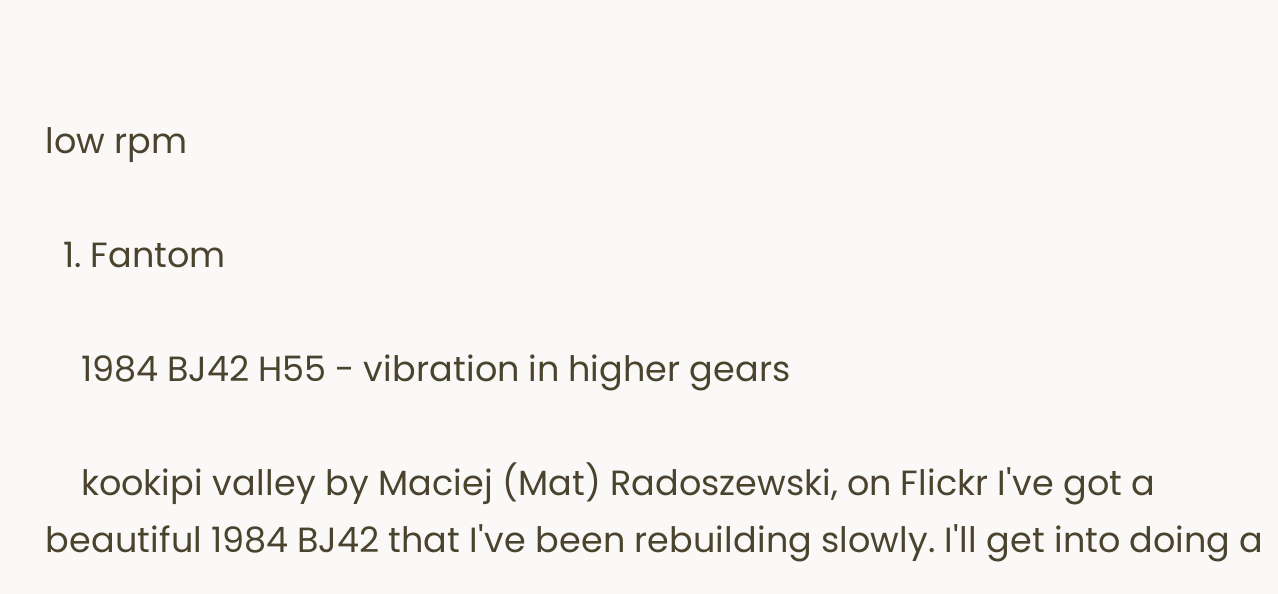low rpm

  1. Fantom

    1984 BJ42 H55 - vibration in higher gears

    kookipi valley by Maciej (Mat) Radoszewski, on Flickr I've got a beautiful 1984 BJ42 that I've been rebuilding slowly. I'll get into doing a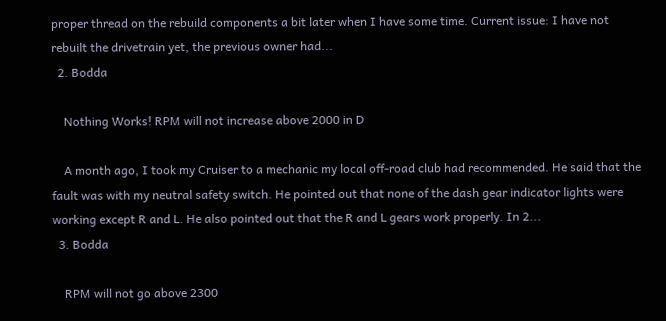proper thread on the rebuild components a bit later when I have some time. Current issue: I have not rebuilt the drivetrain yet, the previous owner had...
  2. Bodda

    Nothing Works! RPM will not increase above 2000 in D

    A month ago, I took my Cruiser to a mechanic my local off-road club had recommended. He said that the fault was with my neutral safety switch. He pointed out that none of the dash gear indicator lights were working except R and L. He also pointed out that the R and L gears work properly. In 2...
  3. Bodda

    RPM will not go above 2300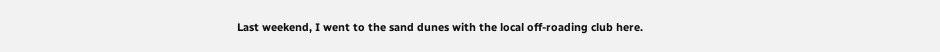Last weekend, I went to the sand dunes with the local off-roading club here.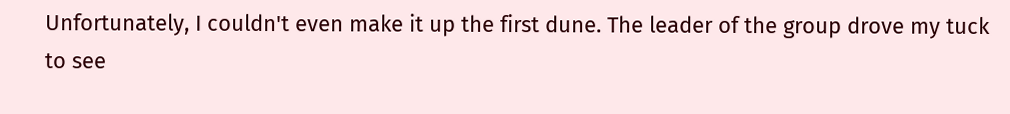Unfortunately, I couldn't even make it up the first dune. The leader of the group drove my tuck to see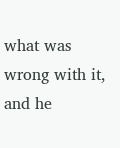what was wrong with it, and he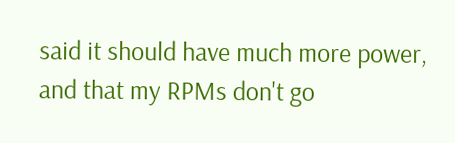said it should have much more power, and that my RPMs don't go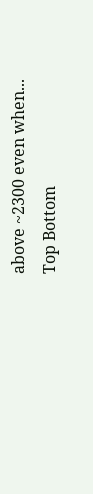above ~2300 even when...
Top Bottom